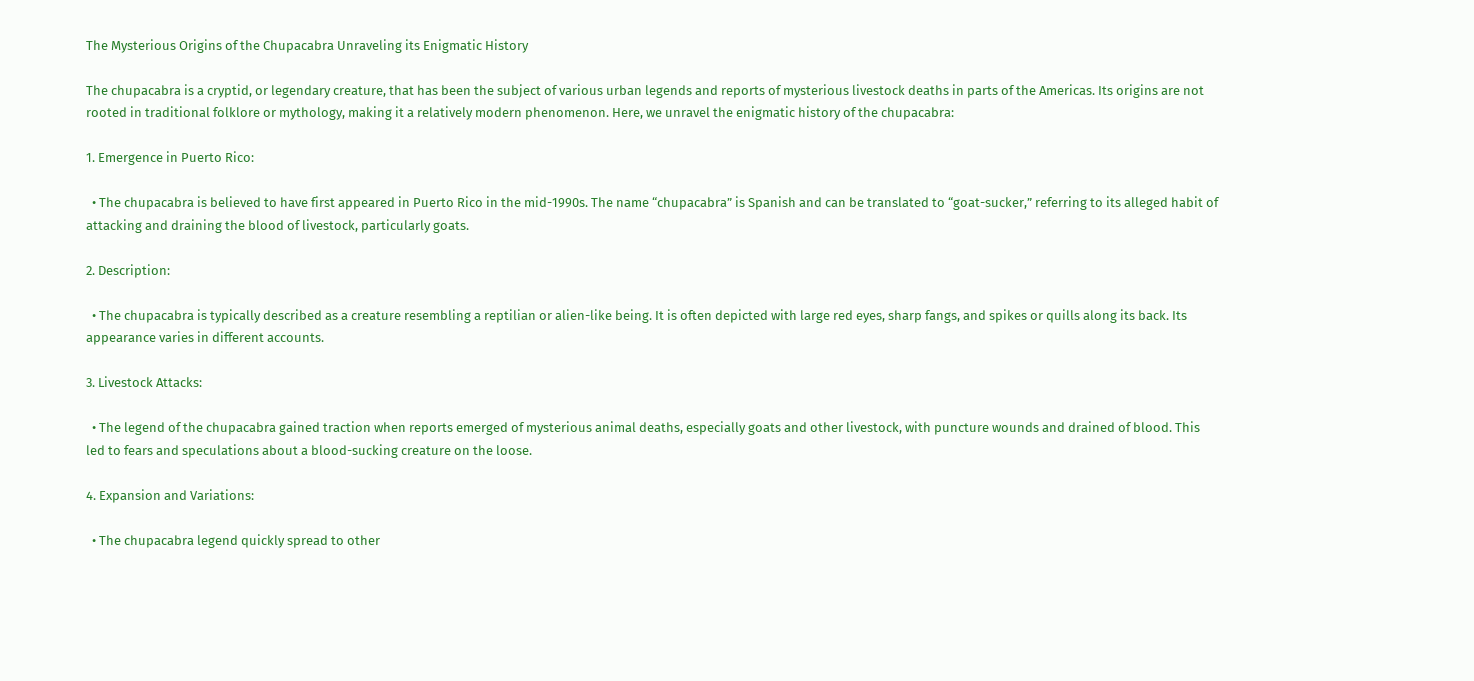The Mysterious Origins of the Chupacabra Unraveling its Enigmatic History

The chupacabra is a cryptid, or legendary creature, that has been the subject of various urban legends and reports of mysterious livestock deaths in parts of the Americas. Its origins are not rooted in traditional folklore or mythology, making it a relatively modern phenomenon. Here, we unravel the enigmatic history of the chupacabra:

1. Emergence in Puerto Rico:

  • The chupacabra is believed to have first appeared in Puerto Rico in the mid-1990s. The name “chupacabra” is Spanish and can be translated to “goat-sucker,” referring to its alleged habit of attacking and draining the blood of livestock, particularly goats.

2. Description:

  • The chupacabra is typically described as a creature resembling a reptilian or alien-like being. It is often depicted with large red eyes, sharp fangs, and spikes or quills along its back. Its appearance varies in different accounts.

3. Livestock Attacks:

  • The legend of the chupacabra gained traction when reports emerged of mysterious animal deaths, especially goats and other livestock, with puncture wounds and drained of blood. This led to fears and speculations about a blood-sucking creature on the loose.

4. Expansion and Variations:

  • The chupacabra legend quickly spread to other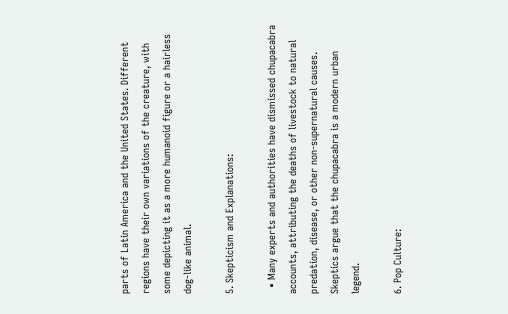parts of Latin America and the United States. Different regions have their own variations of the creature, with some depicting it as a more humanoid figure or a hairless dog-like animal.

5. Skepticism and Explanations:

  • Many experts and authorities have dismissed chupacabra accounts, attributing the deaths of livestock to natural predation, disease, or other non-supernatural causes. Skeptics argue that the chupacabra is a modern urban legend.

6. Pop Culture: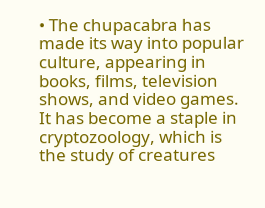• The chupacabra has made its way into popular culture, appearing in books, films, television shows, and video games. It has become a staple in cryptozoology, which is the study of creatures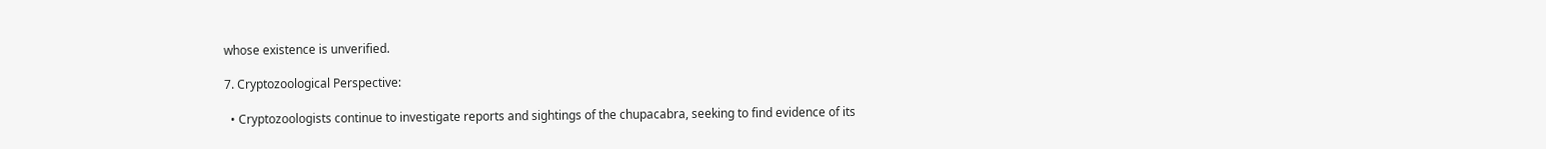whose existence is unverified.

7. Cryptozoological Perspective:

  • Cryptozoologists continue to investigate reports and sightings of the chupacabra, seeking to find evidence of its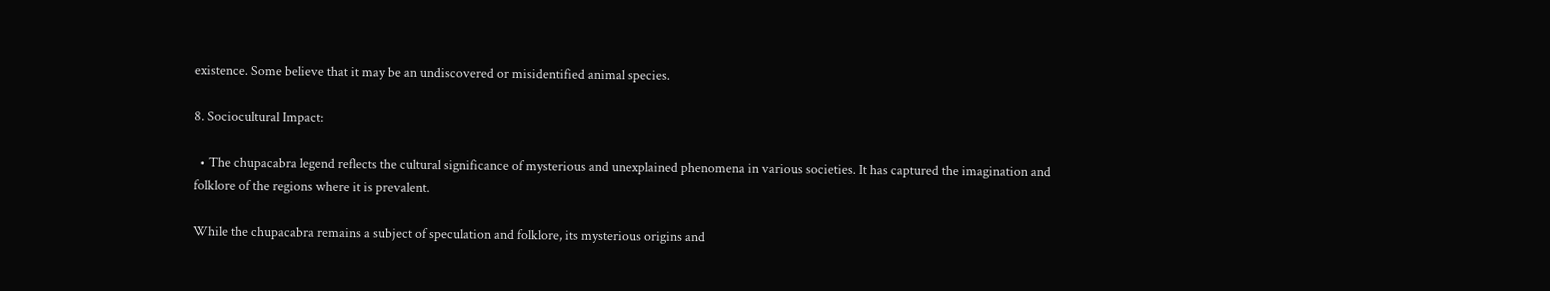existence. Some believe that it may be an undiscovered or misidentified animal species.

8. Sociocultural Impact:

  • The chupacabra legend reflects the cultural significance of mysterious and unexplained phenomena in various societies. It has captured the imagination and folklore of the regions where it is prevalent.

While the chupacabra remains a subject of speculation and folklore, its mysterious origins and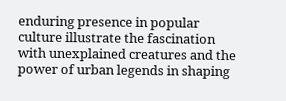enduring presence in popular culture illustrate the fascination with unexplained creatures and the power of urban legends in shaping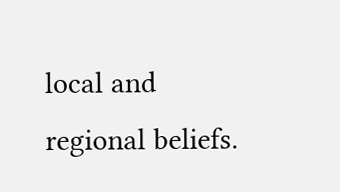local and regional beliefs.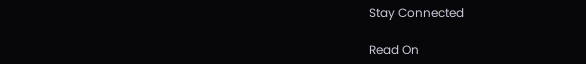Stay Connected

Read On